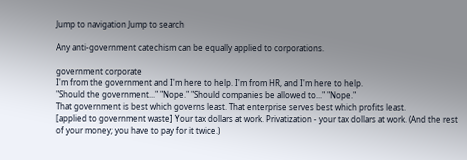Jump to navigation Jump to search

Any anti-government catechism can be equally applied to corporations.

government corporate
I'm from the government and I'm here to help. I'm from HR, and I'm here to help.
"Should the government..." "Nope." "Should companies be allowed to..." "Nope."
That government is best which governs least. That enterprise serves best which profits least.
[applied to government waste] Your tax dollars at work. Privatization - your tax dollars at work. (And the rest of your money; you have to pay for it twice.)